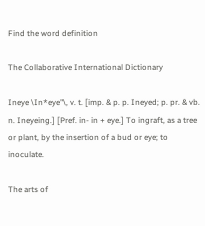Find the word definition

The Collaborative International Dictionary

Ineye \In*eye"\, v. t. [imp. & p. p. Ineyed; p. pr. & vb. n. Ineyeing.] [Pref. in- in + eye.] To ingraft, as a tree or plant, by the insertion of a bud or eye; to inoculate.

The arts of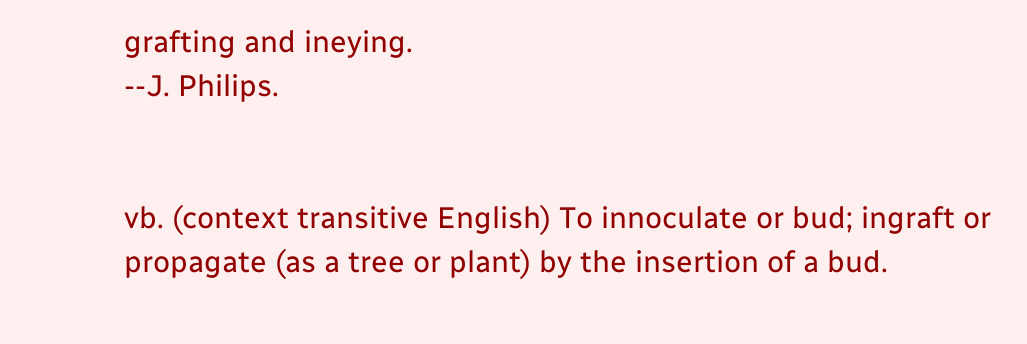grafting and ineying.
--J. Philips.


vb. (context transitive English) To innoculate or bud; ingraft or propagate (as a tree or plant) by the insertion of a bud.